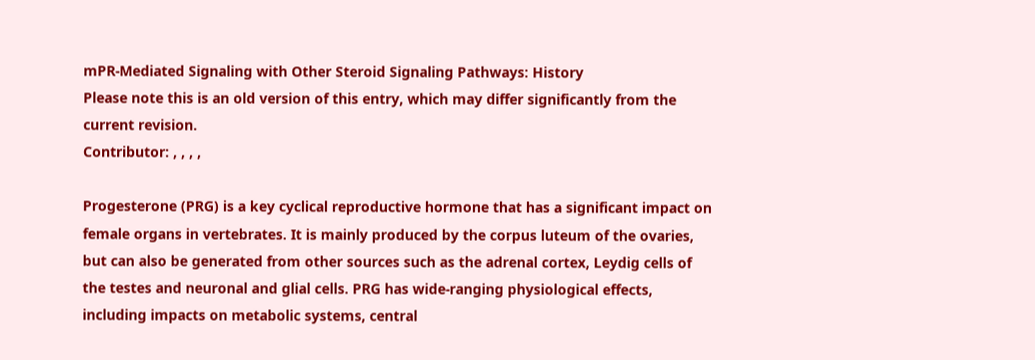mPR-Mediated Signaling with Other Steroid Signaling Pathways: History
Please note this is an old version of this entry, which may differ significantly from the current revision.
Contributor: , , , ,

Progesterone (PRG) is a key cyclical reproductive hormone that has a significant impact on female organs in vertebrates. It is mainly produced by the corpus luteum of the ovaries, but can also be generated from other sources such as the adrenal cortex, Leydig cells of the testes and neuronal and glial cells. PRG has wide-ranging physiological effects, including impacts on metabolic systems, central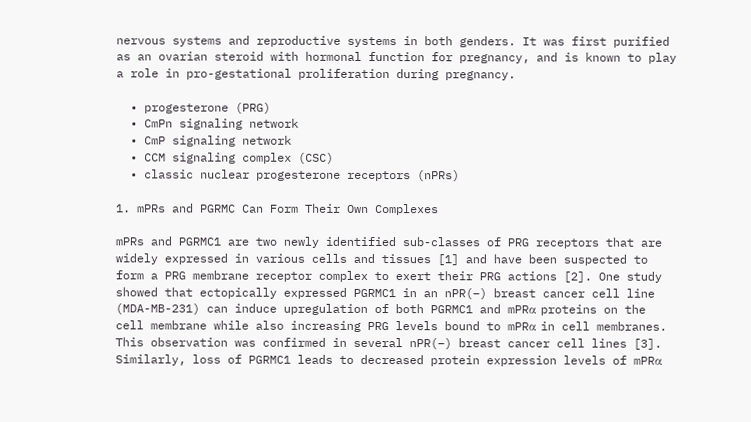nervous systems and reproductive systems in both genders. It was first purified as an ovarian steroid with hormonal function for pregnancy, and is known to play a role in pro-gestational proliferation during pregnancy.

  • progesterone (PRG)
  • CmPn signaling network
  • CmP signaling network
  • CCM signaling complex (CSC)
  • classic nuclear progesterone receptors (nPRs)

1. mPRs and PGRMC Can Form Their Own Complexes

mPRs and PGRMC1 are two newly identified sub-classes of PRG receptors that are widely expressed in various cells and tissues [1] and have been suspected to form a PRG membrane receptor complex to exert their PRG actions [2]. One study showed that ectopically expressed PGRMC1 in an nPR(−) breast cancer cell line (MDA-MB-231) can induce upregulation of both PGRMC1 and mPRα proteins on the cell membrane while also increasing PRG levels bound to mPRα in cell membranes. This observation was confirmed in several nPR(−) breast cancer cell lines [3]. Similarly, loss of PGRMC1 leads to decreased protein expression levels of mPRα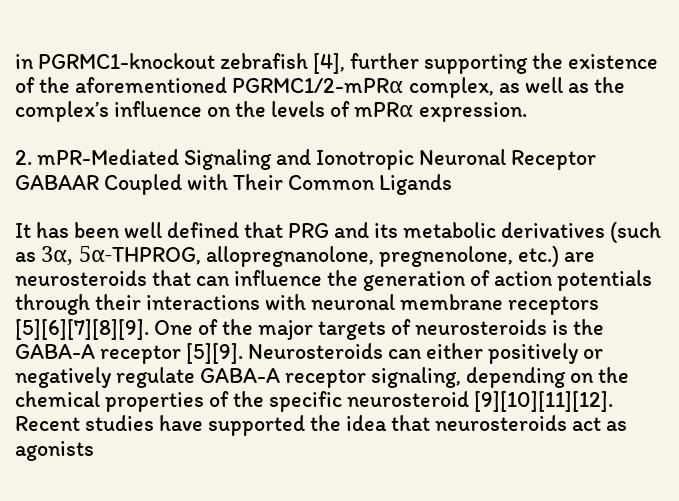in PGRMC1-knockout zebrafish [4], further supporting the existence of the aforementioned PGRMC1/2-mPRα complex, as well as the complex’s influence on the levels of mPRα expression.

2. mPR-Mediated Signaling and Ionotropic Neuronal Receptor GABAAR Coupled with Their Common Ligands

It has been well defined that PRG and its metabolic derivatives (such as 3α, 5α-THPROG, allopregnanolone, pregnenolone, etc.) are neurosteroids that can influence the generation of action potentials through their interactions with neuronal membrane receptors [5][6][7][8][9]. One of the major targets of neurosteroids is the GABA-A receptor [5][9]. Neurosteroids can either positively or negatively regulate GABA-A receptor signaling, depending on the chemical properties of the specific neurosteroid [9][10][11][12]. Recent studies have supported the idea that neurosteroids act as agonists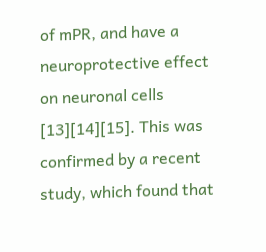of mPR, and have a neuroprotective effect on neuronal cells [13][14][15]. This was confirmed by a recent study, which found that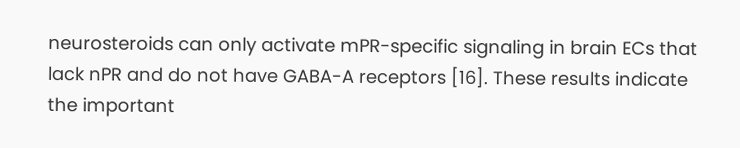neurosteroids can only activate mPR-specific signaling in brain ECs that lack nPR and do not have GABA-A receptors [16]. These results indicate the important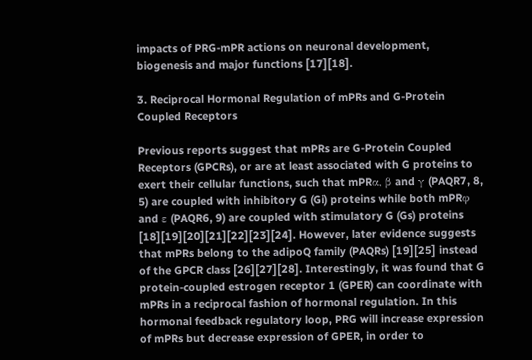impacts of PRG-mPR actions on neuronal development, biogenesis and major functions [17][18].

3. Reciprocal Hormonal Regulation of mPRs and G-Protein Coupled Receptors

Previous reports suggest that mPRs are G-Protein Coupled Receptors (GPCRs), or are at least associated with G proteins to exert their cellular functions, such that mPRα, β and γ (PAQR7, 8, 5) are coupled with inhibitory G (Gi) proteins while both mPRφ and ε (PAQR6, 9) are coupled with stimulatory G (Gs) proteins [18][19][20][21][22][23][24]. However, later evidence suggests that mPRs belong to the adipoQ family (PAQRs) [19][25] instead of the GPCR class [26][27][28]. Interestingly, it was found that G protein-coupled estrogen receptor 1 (GPER) can coordinate with mPRs in a reciprocal fashion of hormonal regulation. In this hormonal feedback regulatory loop, PRG will increase expression of mPRs but decrease expression of GPER, in order to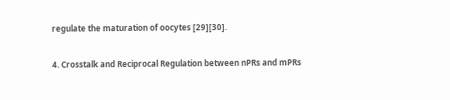regulate the maturation of oocytes [29][30].

4. Crosstalk and Reciprocal Regulation between nPRs and mPRs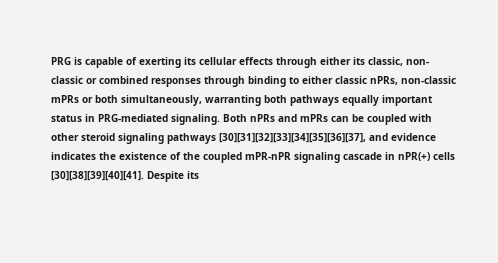PRG is capable of exerting its cellular effects through either its classic, non-classic or combined responses through binding to either classic nPRs, non-classic mPRs or both simultaneously, warranting both pathways equally important status in PRG-mediated signaling. Both nPRs and mPRs can be coupled with other steroid signaling pathways [30][31][32][33][34][35][36][37], and evidence indicates the existence of the coupled mPR-nPR signaling cascade in nPR(+) cells [30][38][39][40][41]. Despite its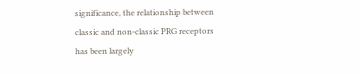significance, the relationship between classic and non-classic PRG receptors has been largely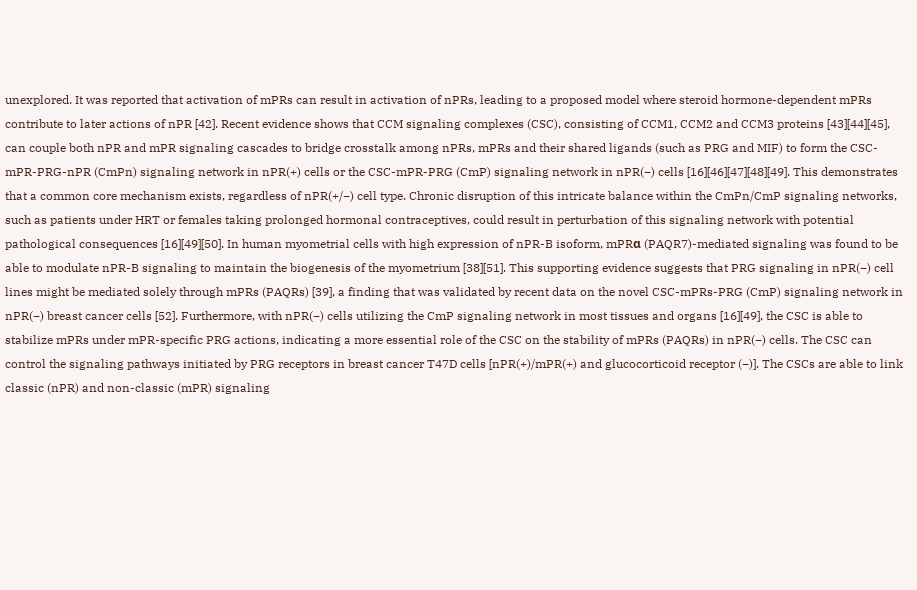unexplored. It was reported that activation of mPRs can result in activation of nPRs, leading to a proposed model where steroid hormone-dependent mPRs contribute to later actions of nPR [42]. Recent evidence shows that CCM signaling complexes (CSC), consisting of CCM1, CCM2 and CCM3 proteins [43][44][45], can couple both nPR and mPR signaling cascades to bridge crosstalk among nPRs, mPRs and their shared ligands (such as PRG and MIF) to form the CSC-mPR-PRG-nPR (CmPn) signaling network in nPR(+) cells or the CSC-mPR-PRG (CmP) signaling network in nPR(−) cells [16][46][47][48][49]. This demonstrates that a common core mechanism exists, regardless of nPR(+/−) cell type. Chronic disruption of this intricate balance within the CmPn/CmP signaling networks, such as patients under HRT or females taking prolonged hormonal contraceptives, could result in perturbation of this signaling network with potential pathological consequences [16][49][50]. In human myometrial cells with high expression of nPR-B isoform, mPRα (PAQR7)-mediated signaling was found to be able to modulate nPR-B signaling to maintain the biogenesis of the myometrium [38][51]. This supporting evidence suggests that PRG signaling in nPR(−) cell lines might be mediated solely through mPRs (PAQRs) [39], a finding that was validated by recent data on the novel CSC-mPRs-PRG (CmP) signaling network in nPR(−) breast cancer cells [52]. Furthermore, with nPR(−) cells utilizing the CmP signaling network in most tissues and organs [16][49], the CSC is able to stabilize mPRs under mPR-specific PRG actions, indicating a more essential role of the CSC on the stability of mPRs (PAQRs) in nPR(−) cells. The CSC can control the signaling pathways initiated by PRG receptors in breast cancer T47D cells [nPR(+)/mPR(+) and glucocorticoid receptor (−)]. The CSCs are able to link classic (nPR) and non-classic (mPR) signaling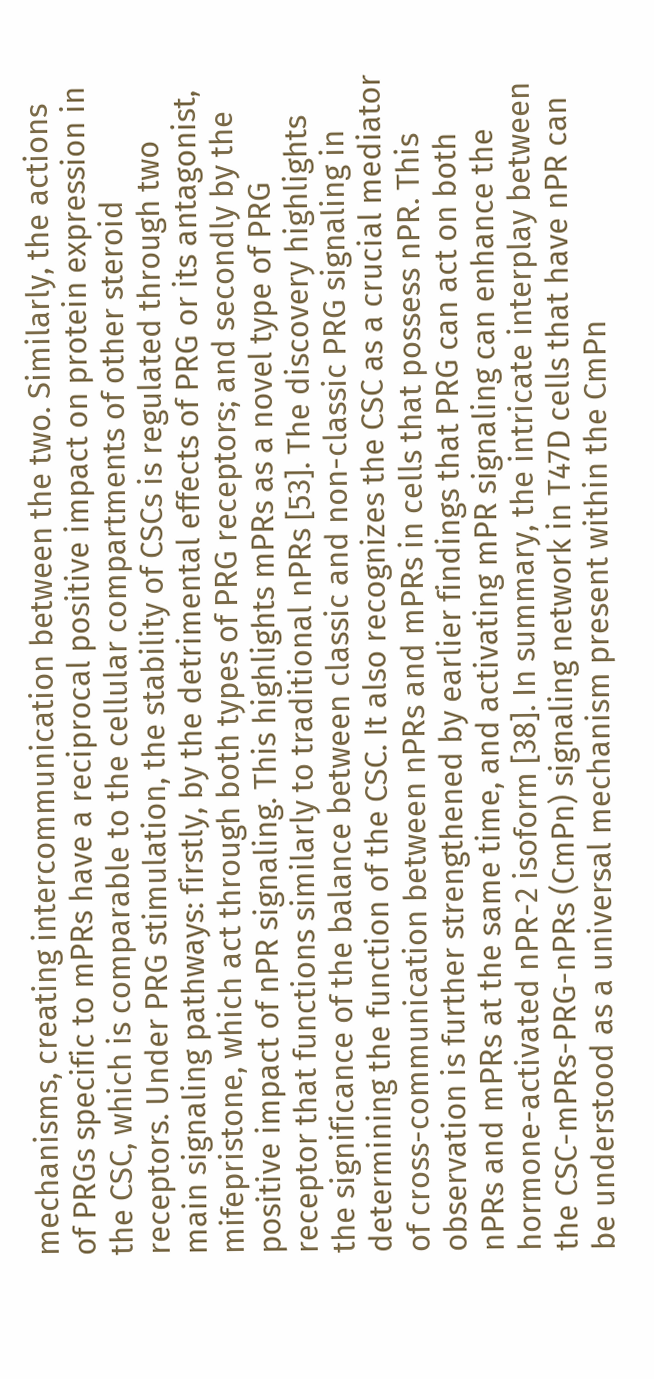mechanisms, creating intercommunication between the two. Similarly, the actions of PRGs specific to mPRs have a reciprocal positive impact on protein expression in the CSC, which is comparable to the cellular compartments of other steroid receptors. Under PRG stimulation, the stability of CSCs is regulated through two main signaling pathways: firstly, by the detrimental effects of PRG or its antagonist, mifepristone, which act through both types of PRG receptors; and secondly by the positive impact of nPR signaling. This highlights mPRs as a novel type of PRG receptor that functions similarly to traditional nPRs [53]. The discovery highlights the significance of the balance between classic and non-classic PRG signaling in determining the function of the CSC. It also recognizes the CSC as a crucial mediator of cross-communication between nPRs and mPRs in cells that possess nPR. This observation is further strengthened by earlier findings that PRG can act on both nPRs and mPRs at the same time, and activating mPR signaling can enhance the hormone-activated nPR-2 isoform [38]. In summary, the intricate interplay between the CSC-mPRs-PRG-nPRs (CmPn) signaling network in T47D cells that have nPR can be understood as a universal mechanism present within the CmPn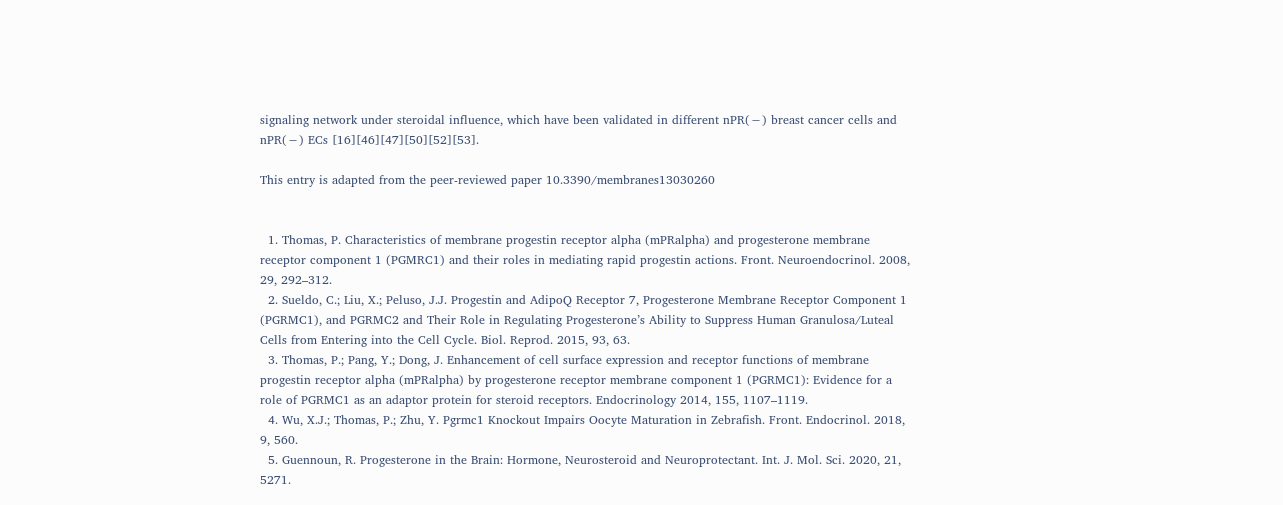signaling network under steroidal influence, which have been validated in different nPR(−) breast cancer cells and nPR(−) ECs [16][46][47][50][52][53].

This entry is adapted from the peer-reviewed paper 10.3390/membranes13030260


  1. Thomas, P. Characteristics of membrane progestin receptor alpha (mPRalpha) and progesterone membrane receptor component 1 (PGMRC1) and their roles in mediating rapid progestin actions. Front. Neuroendocrinol. 2008, 29, 292–312.
  2. Sueldo, C.; Liu, X.; Peluso, J.J. Progestin and AdipoQ Receptor 7, Progesterone Membrane Receptor Component 1 (PGRMC1), and PGRMC2 and Their Role in Regulating Progesterone’s Ability to Suppress Human Granulosa/Luteal Cells from Entering into the Cell Cycle. Biol. Reprod. 2015, 93, 63.
  3. Thomas, P.; Pang, Y.; Dong, J. Enhancement of cell surface expression and receptor functions of membrane progestin receptor alpha (mPRalpha) by progesterone receptor membrane component 1 (PGRMC1): Evidence for a role of PGRMC1 as an adaptor protein for steroid receptors. Endocrinology 2014, 155, 1107–1119.
  4. Wu, X.J.; Thomas, P.; Zhu, Y. Pgrmc1 Knockout Impairs Oocyte Maturation in Zebrafish. Front. Endocrinol. 2018, 9, 560.
  5. Guennoun, R. Progesterone in the Brain: Hormone, Neurosteroid and Neuroprotectant. Int. J. Mol. Sci. 2020, 21, 5271.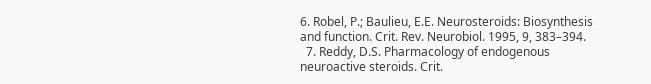6. Robel, P.; Baulieu, E.E. Neurosteroids: Biosynthesis and function. Crit. Rev. Neurobiol. 1995, 9, 383–394.
  7. Reddy, D.S. Pharmacology of endogenous neuroactive steroids. Crit.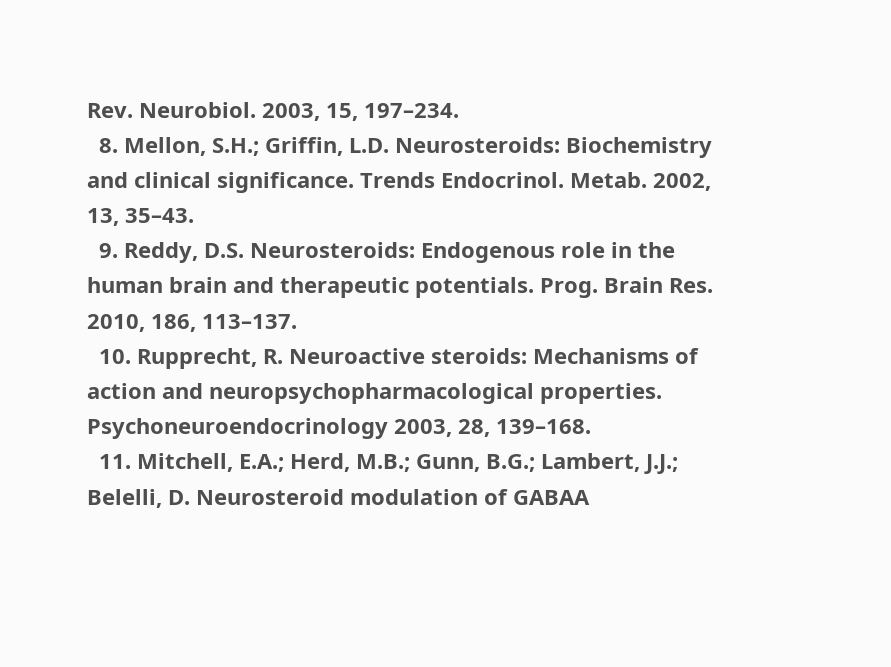Rev. Neurobiol. 2003, 15, 197–234.
  8. Mellon, S.H.; Griffin, L.D. Neurosteroids: Biochemistry and clinical significance. Trends Endocrinol. Metab. 2002, 13, 35–43.
  9. Reddy, D.S. Neurosteroids: Endogenous role in the human brain and therapeutic potentials. Prog. Brain Res. 2010, 186, 113–137.
  10. Rupprecht, R. Neuroactive steroids: Mechanisms of action and neuropsychopharmacological properties. Psychoneuroendocrinology 2003, 28, 139–168.
  11. Mitchell, E.A.; Herd, M.B.; Gunn, B.G.; Lambert, J.J.; Belelli, D. Neurosteroid modulation of GABAA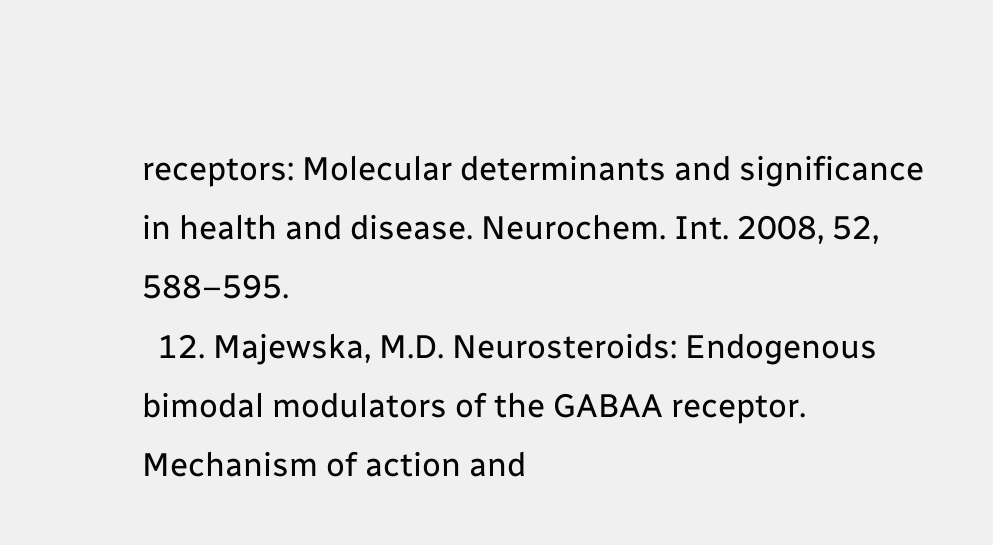receptors: Molecular determinants and significance in health and disease. Neurochem. Int. 2008, 52, 588–595.
  12. Majewska, M.D. Neurosteroids: Endogenous bimodal modulators of the GABAA receptor. Mechanism of action and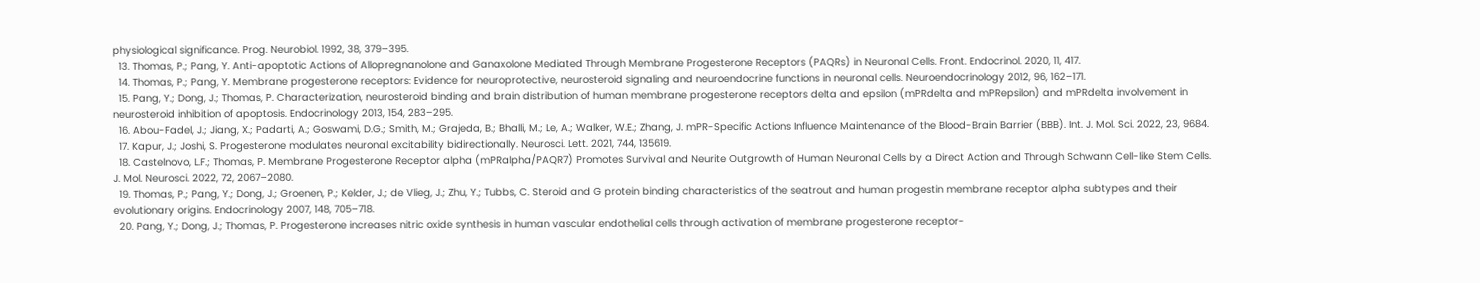physiological significance. Prog. Neurobiol. 1992, 38, 379–395.
  13. Thomas, P.; Pang, Y. Anti-apoptotic Actions of Allopregnanolone and Ganaxolone Mediated Through Membrane Progesterone Receptors (PAQRs) in Neuronal Cells. Front. Endocrinol. 2020, 11, 417.
  14. Thomas, P.; Pang, Y. Membrane progesterone receptors: Evidence for neuroprotective, neurosteroid signaling and neuroendocrine functions in neuronal cells. Neuroendocrinology 2012, 96, 162–171.
  15. Pang, Y.; Dong, J.; Thomas, P. Characterization, neurosteroid binding and brain distribution of human membrane progesterone receptors delta and epsilon (mPRdelta and mPRepsilon) and mPRdelta involvement in neurosteroid inhibition of apoptosis. Endocrinology 2013, 154, 283–295.
  16. Abou-Fadel, J.; Jiang, X.; Padarti, A.; Goswami, D.G.; Smith, M.; Grajeda, B.; Bhalli, M.; Le, A.; Walker, W.E.; Zhang, J. mPR-Specific Actions Influence Maintenance of the Blood-Brain Barrier (BBB). Int. J. Mol. Sci. 2022, 23, 9684.
  17. Kapur, J.; Joshi, S. Progesterone modulates neuronal excitability bidirectionally. Neurosci. Lett. 2021, 744, 135619.
  18. Castelnovo, L.F.; Thomas, P. Membrane Progesterone Receptor alpha (mPRalpha/PAQR7) Promotes Survival and Neurite Outgrowth of Human Neuronal Cells by a Direct Action and Through Schwann Cell-like Stem Cells. J. Mol. Neurosci. 2022, 72, 2067–2080.
  19. Thomas, P.; Pang, Y.; Dong, J.; Groenen, P.; Kelder, J.; de Vlieg, J.; Zhu, Y.; Tubbs, C. Steroid and G protein binding characteristics of the seatrout and human progestin membrane receptor alpha subtypes and their evolutionary origins. Endocrinology 2007, 148, 705–718.
  20. Pang, Y.; Dong, J.; Thomas, P. Progesterone increases nitric oxide synthesis in human vascular endothelial cells through activation of membrane progesterone receptor-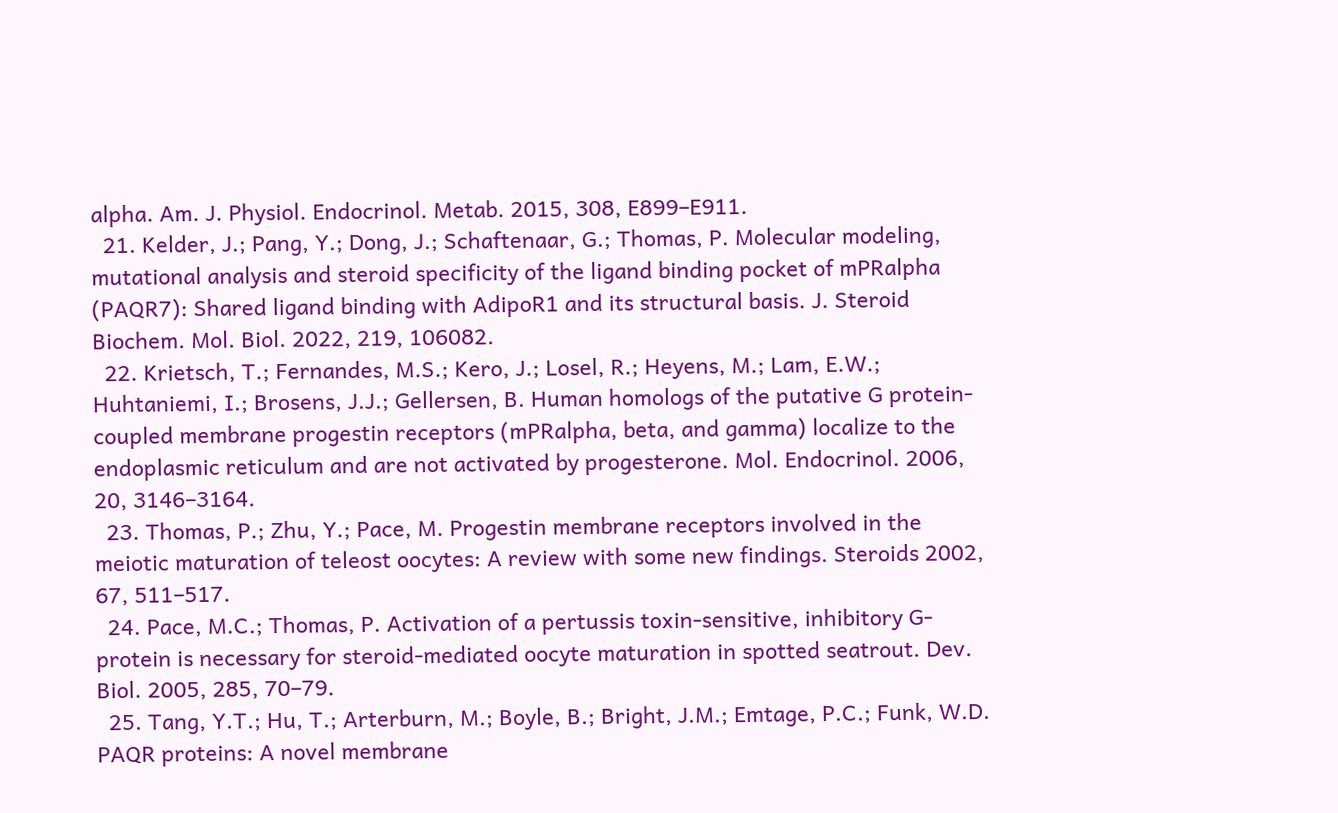alpha. Am. J. Physiol. Endocrinol. Metab. 2015, 308, E899–E911.
  21. Kelder, J.; Pang, Y.; Dong, J.; Schaftenaar, G.; Thomas, P. Molecular modeling, mutational analysis and steroid specificity of the ligand binding pocket of mPRalpha (PAQR7): Shared ligand binding with AdipoR1 and its structural basis. J. Steroid Biochem. Mol. Biol. 2022, 219, 106082.
  22. Krietsch, T.; Fernandes, M.S.; Kero, J.; Losel, R.; Heyens, M.; Lam, E.W.; Huhtaniemi, I.; Brosens, J.J.; Gellersen, B. Human homologs of the putative G protein-coupled membrane progestin receptors (mPRalpha, beta, and gamma) localize to the endoplasmic reticulum and are not activated by progesterone. Mol. Endocrinol. 2006, 20, 3146–3164.
  23. Thomas, P.; Zhu, Y.; Pace, M. Progestin membrane receptors involved in the meiotic maturation of teleost oocytes: A review with some new findings. Steroids 2002, 67, 511–517.
  24. Pace, M.C.; Thomas, P. Activation of a pertussis toxin-sensitive, inhibitory G-protein is necessary for steroid-mediated oocyte maturation in spotted seatrout. Dev. Biol. 2005, 285, 70–79.
  25. Tang, Y.T.; Hu, T.; Arterburn, M.; Boyle, B.; Bright, J.M.; Emtage, P.C.; Funk, W.D. PAQR proteins: A novel membrane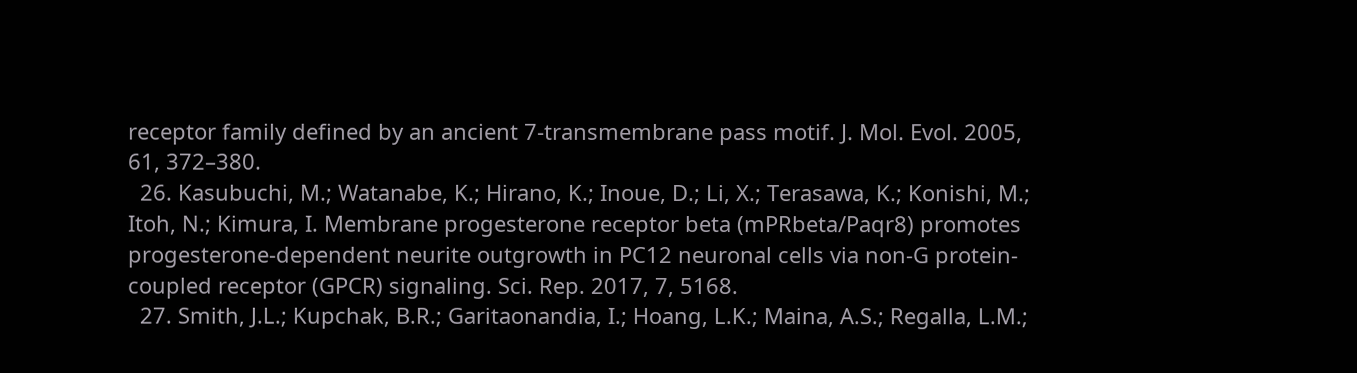receptor family defined by an ancient 7-transmembrane pass motif. J. Mol. Evol. 2005, 61, 372–380.
  26. Kasubuchi, M.; Watanabe, K.; Hirano, K.; Inoue, D.; Li, X.; Terasawa, K.; Konishi, M.; Itoh, N.; Kimura, I. Membrane progesterone receptor beta (mPRbeta/Paqr8) promotes progesterone-dependent neurite outgrowth in PC12 neuronal cells via non-G protein-coupled receptor (GPCR) signaling. Sci. Rep. 2017, 7, 5168.
  27. Smith, J.L.; Kupchak, B.R.; Garitaonandia, I.; Hoang, L.K.; Maina, A.S.; Regalla, L.M.;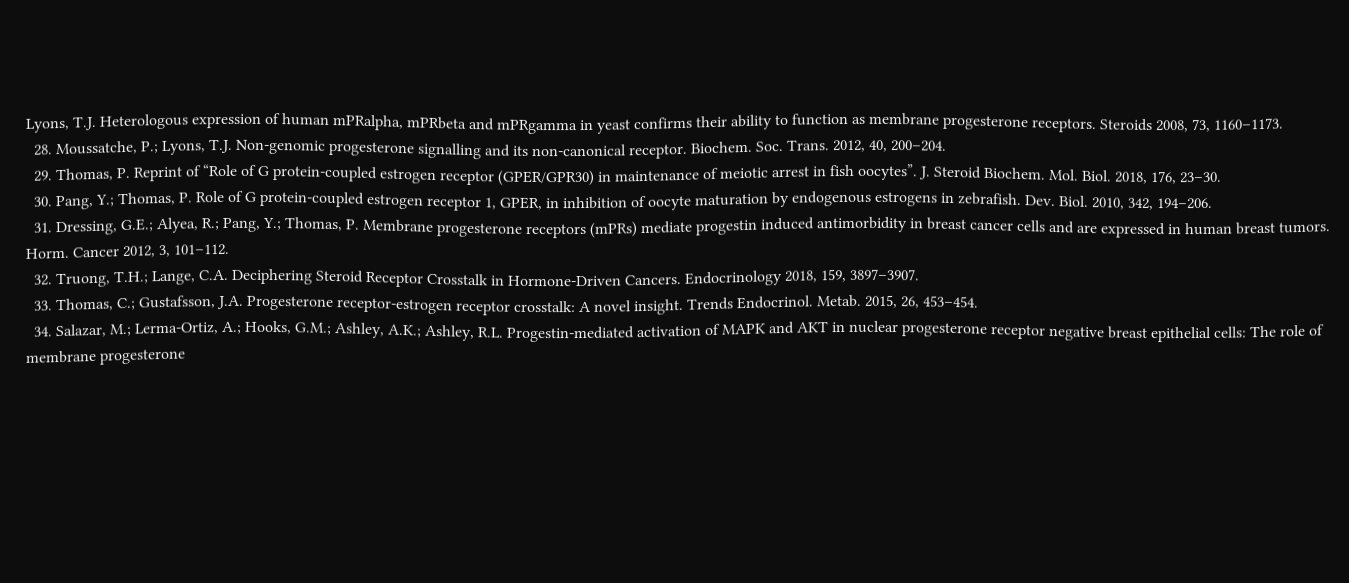Lyons, T.J. Heterologous expression of human mPRalpha, mPRbeta and mPRgamma in yeast confirms their ability to function as membrane progesterone receptors. Steroids 2008, 73, 1160–1173.
  28. Moussatche, P.; Lyons, T.J. Non-genomic progesterone signalling and its non-canonical receptor. Biochem. Soc. Trans. 2012, 40, 200–204.
  29. Thomas, P. Reprint of “Role of G protein-coupled estrogen receptor (GPER/GPR30) in maintenance of meiotic arrest in fish oocytes”. J. Steroid Biochem. Mol. Biol. 2018, 176, 23–30.
  30. Pang, Y.; Thomas, P. Role of G protein-coupled estrogen receptor 1, GPER, in inhibition of oocyte maturation by endogenous estrogens in zebrafish. Dev. Biol. 2010, 342, 194–206.
  31. Dressing, G.E.; Alyea, R.; Pang, Y.; Thomas, P. Membrane progesterone receptors (mPRs) mediate progestin induced antimorbidity in breast cancer cells and are expressed in human breast tumors. Horm. Cancer 2012, 3, 101–112.
  32. Truong, T.H.; Lange, C.A. Deciphering Steroid Receptor Crosstalk in Hormone-Driven Cancers. Endocrinology 2018, 159, 3897–3907.
  33. Thomas, C.; Gustafsson, J.A. Progesterone receptor-estrogen receptor crosstalk: A novel insight. Trends Endocrinol. Metab. 2015, 26, 453–454.
  34. Salazar, M.; Lerma-Ortiz, A.; Hooks, G.M.; Ashley, A.K.; Ashley, R.L. Progestin-mediated activation of MAPK and AKT in nuclear progesterone receptor negative breast epithelial cells: The role of membrane progesterone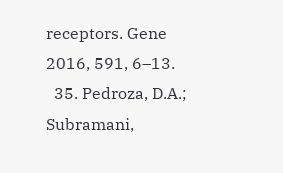receptors. Gene 2016, 591, 6–13.
  35. Pedroza, D.A.; Subramani,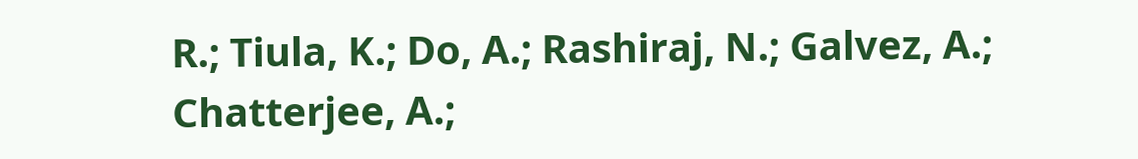R.; Tiula, K.; Do, A.; Rashiraj, N.; Galvez, A.; Chatterjee, A.;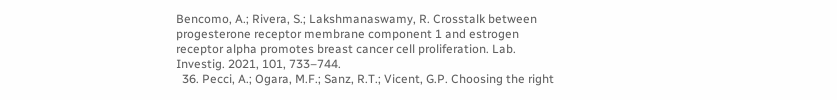Bencomo, A.; Rivera, S.; Lakshmanaswamy, R. Crosstalk between progesterone receptor membrane component 1 and estrogen receptor alpha promotes breast cancer cell proliferation. Lab. Investig. 2021, 101, 733–744.
  36. Pecci, A.; Ogara, M.F.; Sanz, R.T.; Vicent, G.P. Choosing the right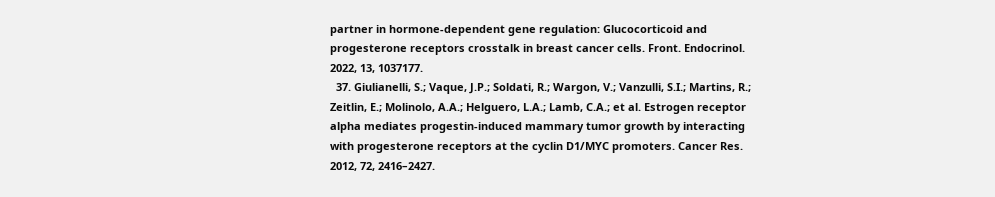partner in hormone-dependent gene regulation: Glucocorticoid and progesterone receptors crosstalk in breast cancer cells. Front. Endocrinol. 2022, 13, 1037177.
  37. Giulianelli, S.; Vaque, J.P.; Soldati, R.; Wargon, V.; Vanzulli, S.I.; Martins, R.; Zeitlin, E.; Molinolo, A.A.; Helguero, L.A.; Lamb, C.A.; et al. Estrogen receptor alpha mediates progestin-induced mammary tumor growth by interacting with progesterone receptors at the cyclin D1/MYC promoters. Cancer Res. 2012, 72, 2416–2427.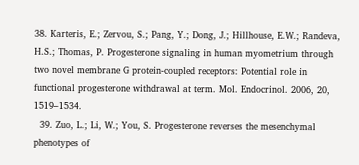38. Karteris, E.; Zervou, S.; Pang, Y.; Dong, J.; Hillhouse, E.W.; Randeva, H.S.; Thomas, P. Progesterone signaling in human myometrium through two novel membrane G protein-coupled receptors: Potential role in functional progesterone withdrawal at term. Mol. Endocrinol. 2006, 20, 1519–1534.
  39. Zuo, L.; Li, W.; You, S. Progesterone reverses the mesenchymal phenotypes of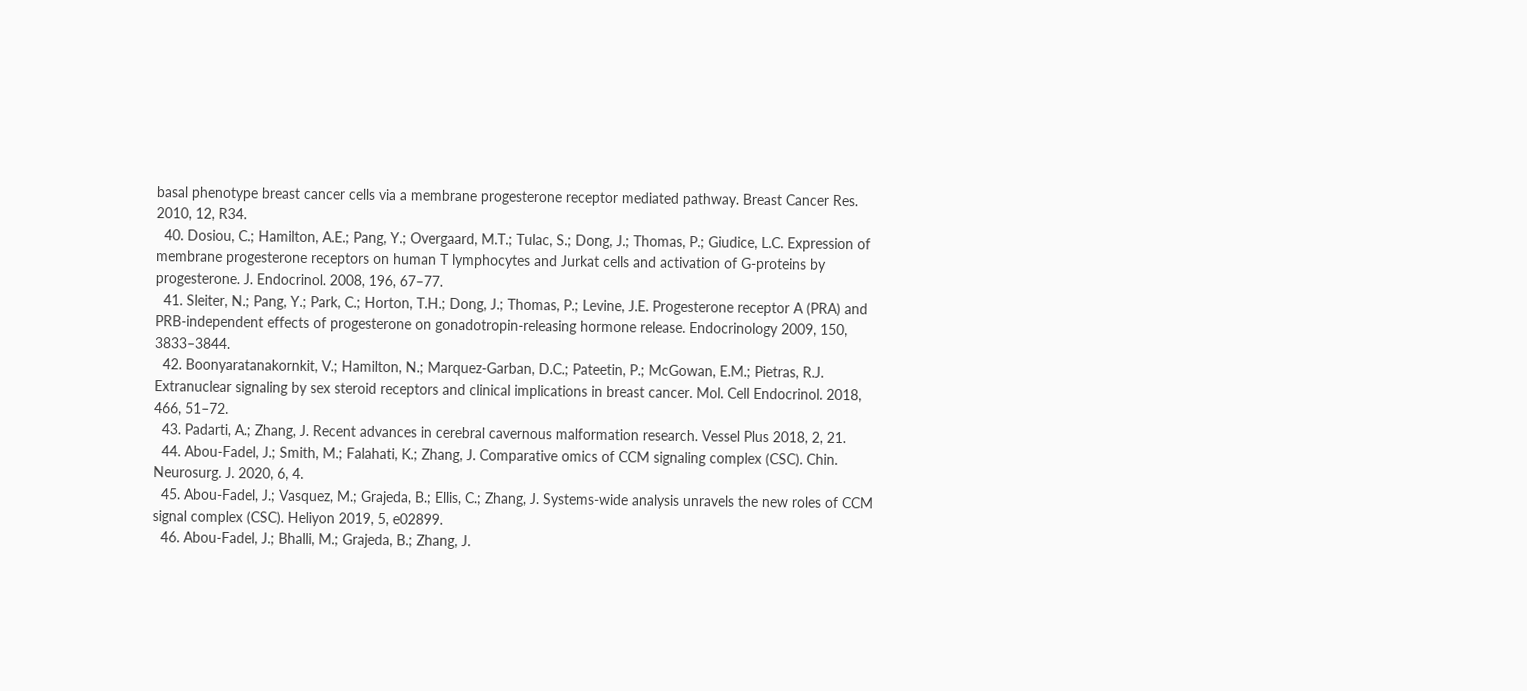basal phenotype breast cancer cells via a membrane progesterone receptor mediated pathway. Breast Cancer Res. 2010, 12, R34.
  40. Dosiou, C.; Hamilton, A.E.; Pang, Y.; Overgaard, M.T.; Tulac, S.; Dong, J.; Thomas, P.; Giudice, L.C. Expression of membrane progesterone receptors on human T lymphocytes and Jurkat cells and activation of G-proteins by progesterone. J. Endocrinol. 2008, 196, 67–77.
  41. Sleiter, N.; Pang, Y.; Park, C.; Horton, T.H.; Dong, J.; Thomas, P.; Levine, J.E. Progesterone receptor A (PRA) and PRB-independent effects of progesterone on gonadotropin-releasing hormone release. Endocrinology 2009, 150, 3833–3844.
  42. Boonyaratanakornkit, V.; Hamilton, N.; Marquez-Garban, D.C.; Pateetin, P.; McGowan, E.M.; Pietras, R.J. Extranuclear signaling by sex steroid receptors and clinical implications in breast cancer. Mol. Cell Endocrinol. 2018, 466, 51–72.
  43. Padarti, A.; Zhang, J. Recent advances in cerebral cavernous malformation research. Vessel Plus 2018, 2, 21.
  44. Abou-Fadel, J.; Smith, M.; Falahati, K.; Zhang, J. Comparative omics of CCM signaling complex (CSC). Chin. Neurosurg. J. 2020, 6, 4.
  45. Abou-Fadel, J.; Vasquez, M.; Grajeda, B.; Ellis, C.; Zhang, J. Systems-wide analysis unravels the new roles of CCM signal complex (CSC). Heliyon 2019, 5, e02899.
  46. Abou-Fadel, J.; Bhalli, M.; Grajeda, B.; Zhang, J.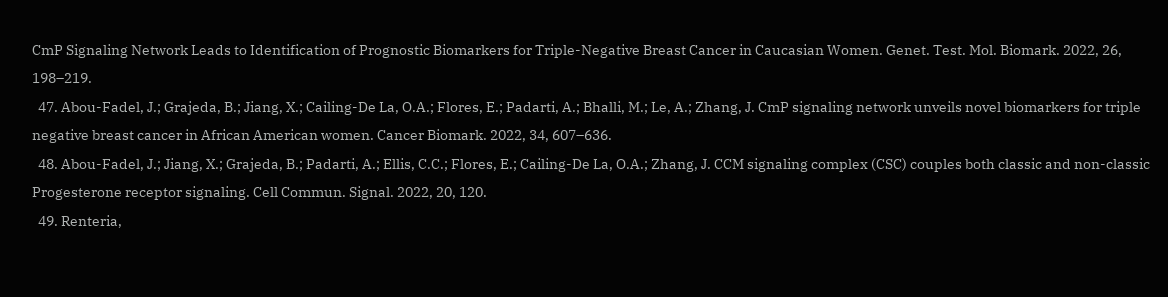CmP Signaling Network Leads to Identification of Prognostic Biomarkers for Triple-Negative Breast Cancer in Caucasian Women. Genet. Test. Mol. Biomark. 2022, 26, 198–219.
  47. Abou-Fadel, J.; Grajeda, B.; Jiang, X.; Cailing-De La, O.A.; Flores, E.; Padarti, A.; Bhalli, M.; Le, A.; Zhang, J. CmP signaling network unveils novel biomarkers for triple negative breast cancer in African American women. Cancer Biomark. 2022, 34, 607–636.
  48. Abou-Fadel, J.; Jiang, X.; Grajeda, B.; Padarti, A.; Ellis, C.C.; Flores, E.; Cailing-De La, O.A.; Zhang, J. CCM signaling complex (CSC) couples both classic and non-classic Progesterone receptor signaling. Cell Commun. Signal. 2022, 20, 120.
  49. Renteria,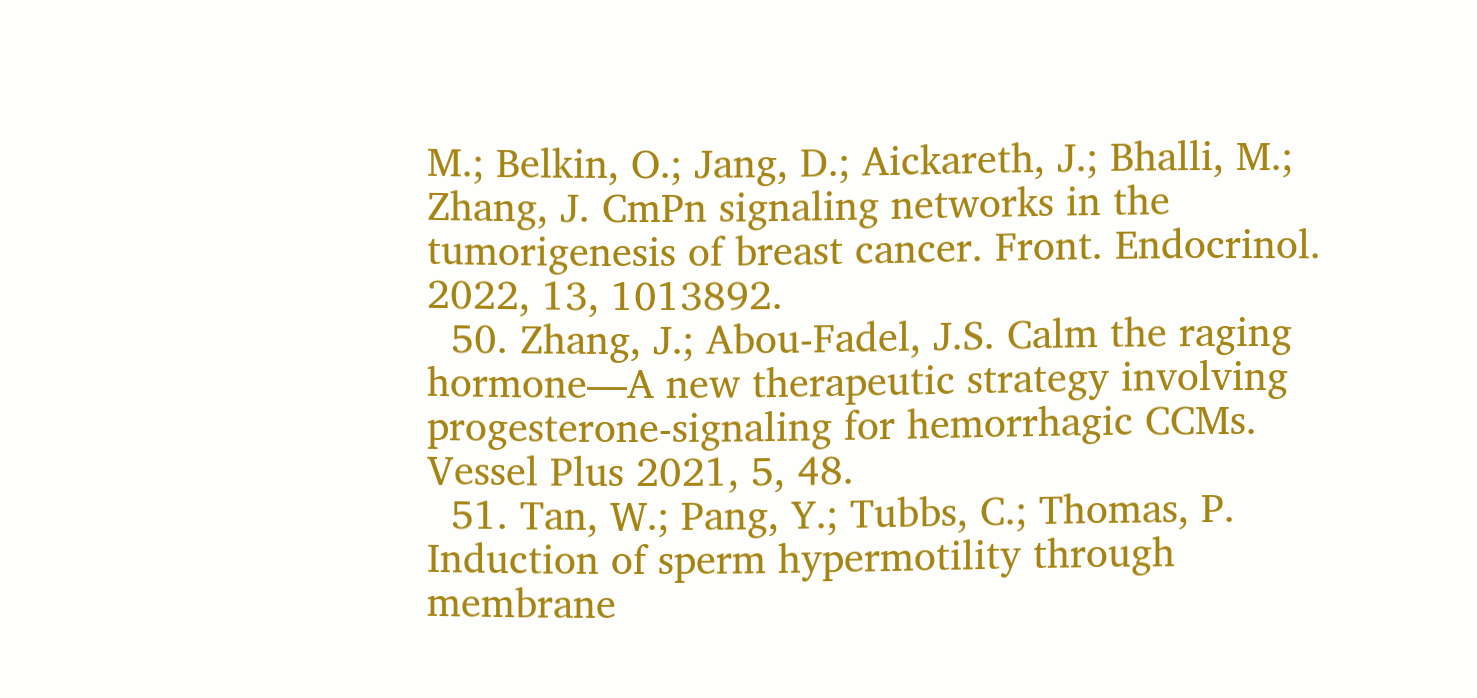M.; Belkin, O.; Jang, D.; Aickareth, J.; Bhalli, M.; Zhang, J. CmPn signaling networks in the tumorigenesis of breast cancer. Front. Endocrinol. 2022, 13, 1013892.
  50. Zhang, J.; Abou-Fadel, J.S. Calm the raging hormone—A new therapeutic strategy involving progesterone-signaling for hemorrhagic CCMs. Vessel Plus 2021, 5, 48.
  51. Tan, W.; Pang, Y.; Tubbs, C.; Thomas, P. Induction of sperm hypermotility through membrane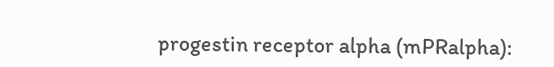progestin receptor alpha (mPRalpha):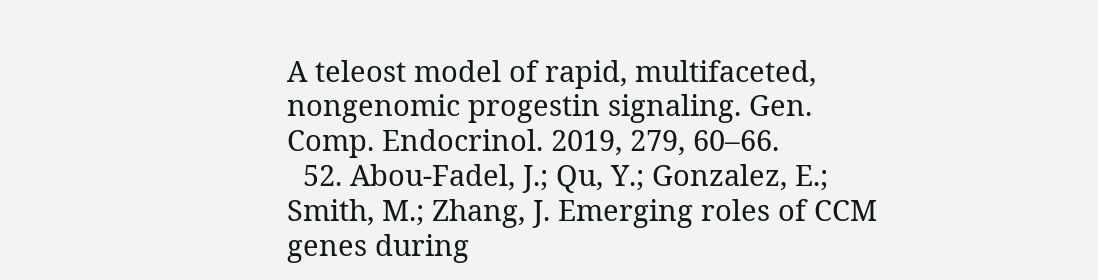A teleost model of rapid, multifaceted, nongenomic progestin signaling. Gen. Comp. Endocrinol. 2019, 279, 60–66.
  52. Abou-Fadel, J.; Qu, Y.; Gonzalez, E.; Smith, M.; Zhang, J. Emerging roles of CCM genes during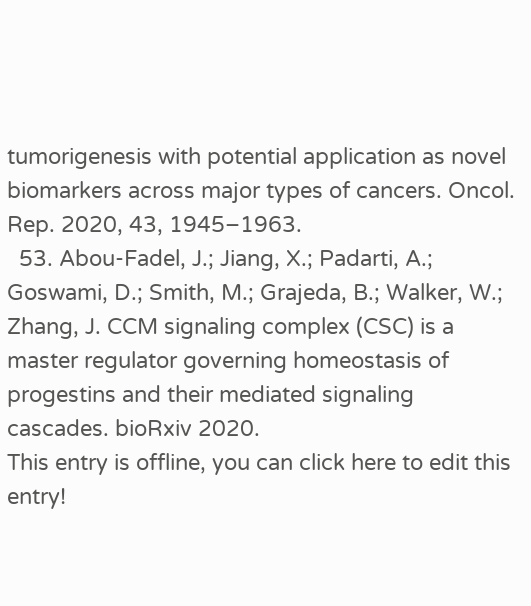tumorigenesis with potential application as novel biomarkers across major types of cancers. Oncol. Rep. 2020, 43, 1945–1963.
  53. Abou-Fadel, J.; Jiang, X.; Padarti, A.; Goswami, D.; Smith, M.; Grajeda, B.; Walker, W.; Zhang, J. CCM signaling complex (CSC) is a master regulator governing homeostasis of progestins and their mediated signaling cascades. bioRxiv 2020.
This entry is offline, you can click here to edit this entry!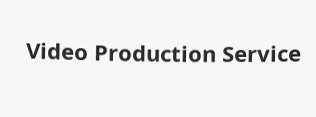Video Production Service